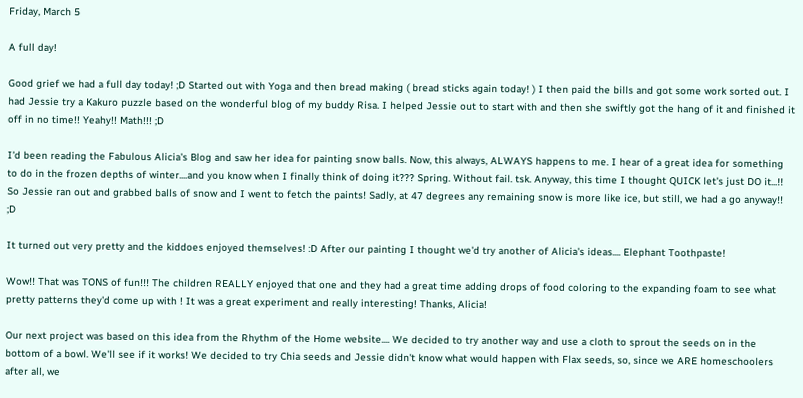Friday, March 5

A full day!

Good grief we had a full day today! ;D Started out with Yoga and then bread making ( bread sticks again today! ) I then paid the bills and got some work sorted out. I had Jessie try a Kakuro puzzle based on the wonderful blog of my buddy Risa. I helped Jessie out to start with and then she swiftly got the hang of it and finished it off in no time!! Yeahy!! Math!!! ;D

I'd been reading the Fabulous Alicia's Blog and saw her idea for painting snow balls. Now, this always, ALWAYS happens to me. I hear of a great idea for something to do in the frozen depths of winter....and you know when I finally think of doing it??? Spring. Without fail. tsk. Anyway, this time I thought QUICK let's just DO it...!! So Jessie ran out and grabbed balls of snow and I went to fetch the paints! Sadly, at 47 degrees any remaining snow is more like ice, but still, we had a go anyway!! ;D

It turned out very pretty and the kiddoes enjoyed themselves! :D After our painting I thought we'd try another of Alicia's ideas.... Elephant Toothpaste!

Wow!! That was TONS of fun!!! The children REALLY enjoyed that one and they had a great time adding drops of food coloring to the expanding foam to see what pretty patterns they'd come up with ! It was a great experiment and really interesting! Thanks, Alicia!

Our next project was based on this idea from the Rhythm of the Home website.... We decided to try another way and use a cloth to sprout the seeds on in the bottom of a bowl. We'll see if it works! We decided to try Chia seeds and Jessie didn't know what would happen with Flax seeds, so, since we ARE homeschoolers after all, we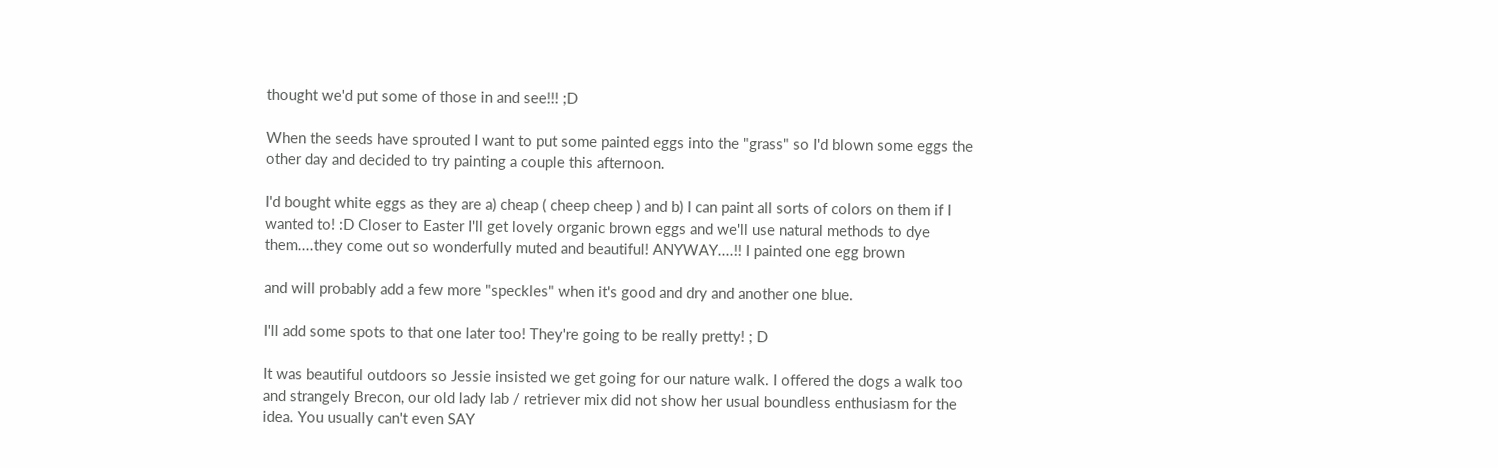thought we'd put some of those in and see!!! ;D

When the seeds have sprouted I want to put some painted eggs into the "grass" so I'd blown some eggs the other day and decided to try painting a couple this afternoon.

I'd bought white eggs as they are a) cheap ( cheep cheep ) and b) I can paint all sorts of colors on them if I wanted to! :D Closer to Easter I'll get lovely organic brown eggs and we'll use natural methods to dye them....they come out so wonderfully muted and beautiful! ANYWAY....!! I painted one egg brown

and will probably add a few more "speckles" when it's good and dry and another one blue.

I'll add some spots to that one later too! They're going to be really pretty! ; D

It was beautiful outdoors so Jessie insisted we get going for our nature walk. I offered the dogs a walk too and strangely Brecon, our old lady lab / retriever mix did not show her usual boundless enthusiasm for the idea. You usually can't even SAY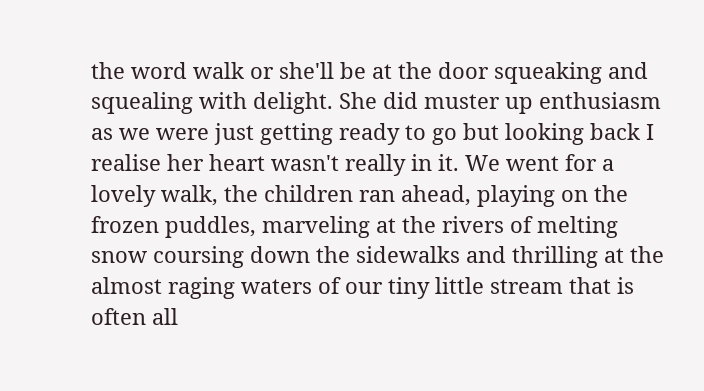the word walk or she'll be at the door squeaking and squealing with delight. She did muster up enthusiasm as we were just getting ready to go but looking back I realise her heart wasn't really in it. We went for a lovely walk, the children ran ahead, playing on the frozen puddles, marveling at the rivers of melting snow coursing down the sidewalks and thrilling at the almost raging waters of our tiny little stream that is often all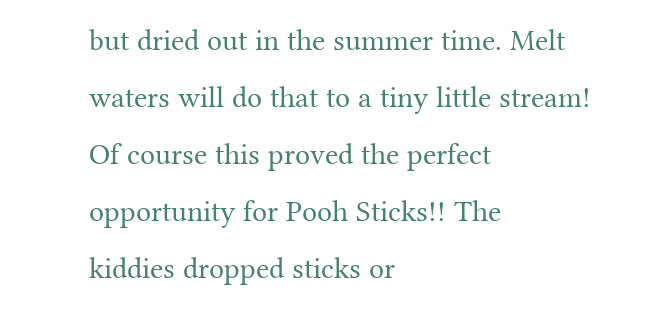but dried out in the summer time. Melt waters will do that to a tiny little stream! Of course this proved the perfect opportunity for Pooh Sticks!! The kiddies dropped sticks or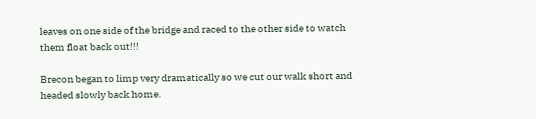leaves on one side of the bridge and raced to the other side to watch them float back out!!!

Brecon began to limp very dramatically so we cut our walk short and headed slowly back home.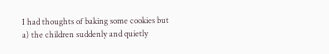I had thoughts of baking some cookies but a) the children suddenly and quietly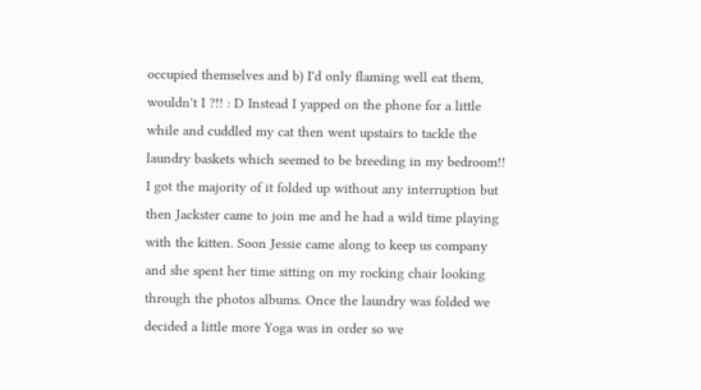occupied themselves and b) I'd only flaming well eat them, wouldn't I ?!! : D Instead I yapped on the phone for a little while and cuddled my cat then went upstairs to tackle the laundry baskets which seemed to be breeding in my bedroom!! I got the majority of it folded up without any interruption but then Jackster came to join me and he had a wild time playing with the kitten. Soon Jessie came along to keep us company and she spent her time sitting on my rocking chair looking through the photos albums. Once the laundry was folded we decided a little more Yoga was in order so we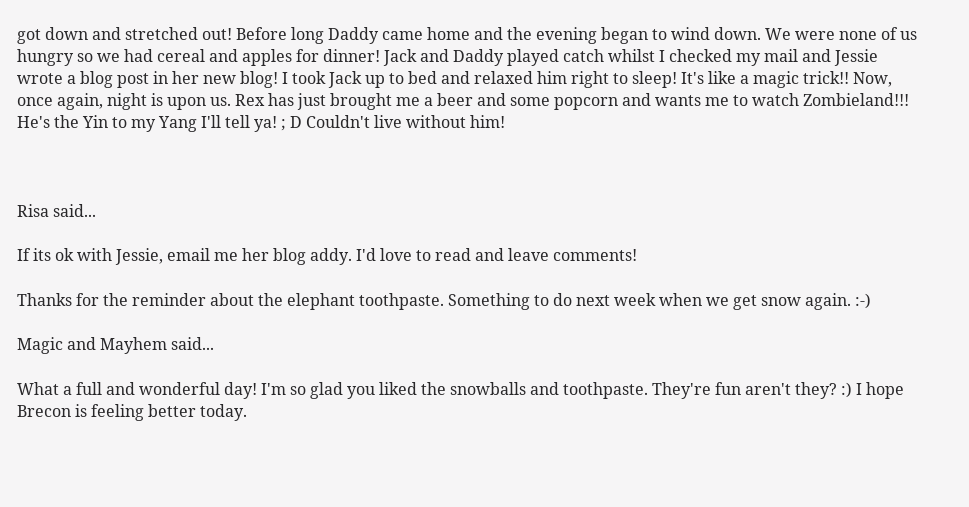got down and stretched out! Before long Daddy came home and the evening began to wind down. We were none of us hungry so we had cereal and apples for dinner! Jack and Daddy played catch whilst I checked my mail and Jessie wrote a blog post in her new blog! I took Jack up to bed and relaxed him right to sleep! It's like a magic trick!! Now, once again, night is upon us. Rex has just brought me a beer and some popcorn and wants me to watch Zombieland!!! He's the Yin to my Yang I'll tell ya! ; D Couldn't live without him!



Risa said...

If its ok with Jessie, email me her blog addy. I'd love to read and leave comments!

Thanks for the reminder about the elephant toothpaste. Something to do next week when we get snow again. :-)

Magic and Mayhem said...

What a full and wonderful day! I'm so glad you liked the snowballs and toothpaste. They're fun aren't they? :) I hope Brecon is feeling better today.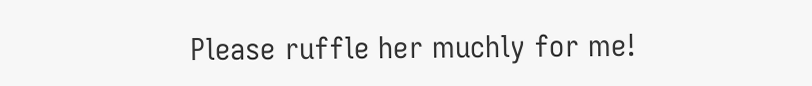Please ruffle her muchly for me!